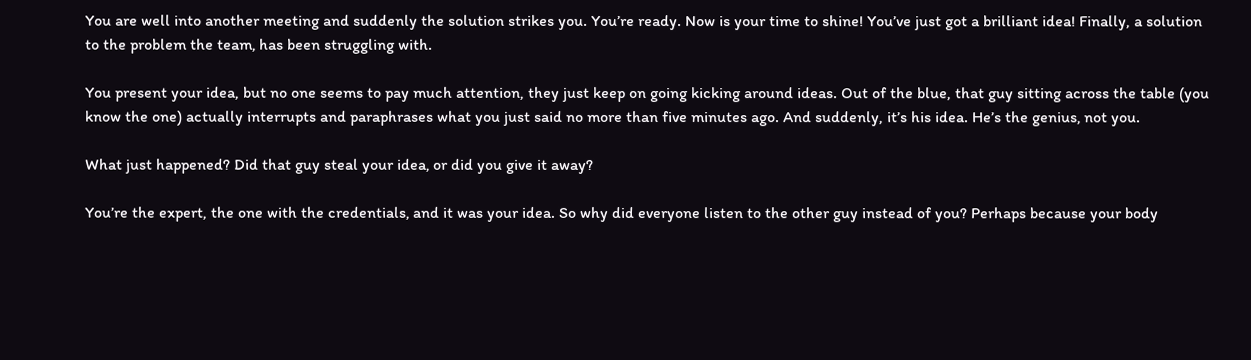You are well into another meeting and suddenly the solution strikes you. You’re ready. Now is your time to shine! You’ve just got a brilliant idea! Finally, a solution to the problem the team‚ has been struggling with.

You present your idea, but no one seems to pay much attention, they just keep on going kicking around ideas. Out of the blue, that guy sitting across the table (you know the one) actually interrupts and paraphrases what you just said no more than five minutes ago. And suddenly, it’s his idea. He’s the genius‚ not you.

What just happened? Did that guy steal your idea‚ or did you give it away?

You’re the expert, the one with the credentials‚ and it was your idea. So why did everyone listen to the other guy instead of you? Perhaps because your body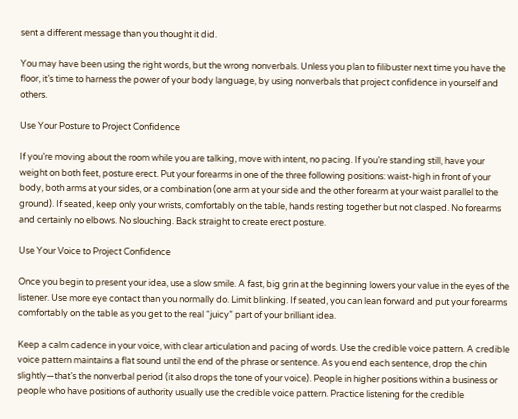sent a different message than you thought it did.

You may have been using the right words, but the wrong nonverbals. Unless you plan to filibuster next time you have the floor, it’s time to harness the power of your body language, by using nonverbals that project confidence in yourself and others.

Use Your Posture to Project Confidence

If you’re moving about the room while you are talking, move with intent, no pacing. If you’re standing still, have your weight on both feet, posture erect. Put your forearms in one of the three following positions: waist-high in front of your body, both arms at your sides, or a combination (one arm at your side and the other forearm at your waist parallel to the ground). If seated, keep only your wrists, comfortably on the table, hands resting together but not clasped. No forearms and certainly no elbows. No slouching. Back straight to create erect posture.

Use Your Voice to Project Confidence

Once you begin to present your idea, use a slow smile. A fast, big grin at the beginning lowers your value in the eyes of the listener. Use more eye contact than you normally do. Limit blinking. If seated, you can lean forward and put your forearms comfortably on the table as you get to the real “juicy” part of your brilliant idea.

Keep a calm cadence in your voice, with clear articulation and pacing of words. Use the credible voice pattern. A credible voice pattern maintains a flat sound until the end of the phrase or sentence. As you end each sentence, drop the chin slightly—that’s the nonverbal period (it also drops the tone of your voice). People in higher positions within a business or people who have positions of authority usually use the credible voice pattern. Practice listening for the credible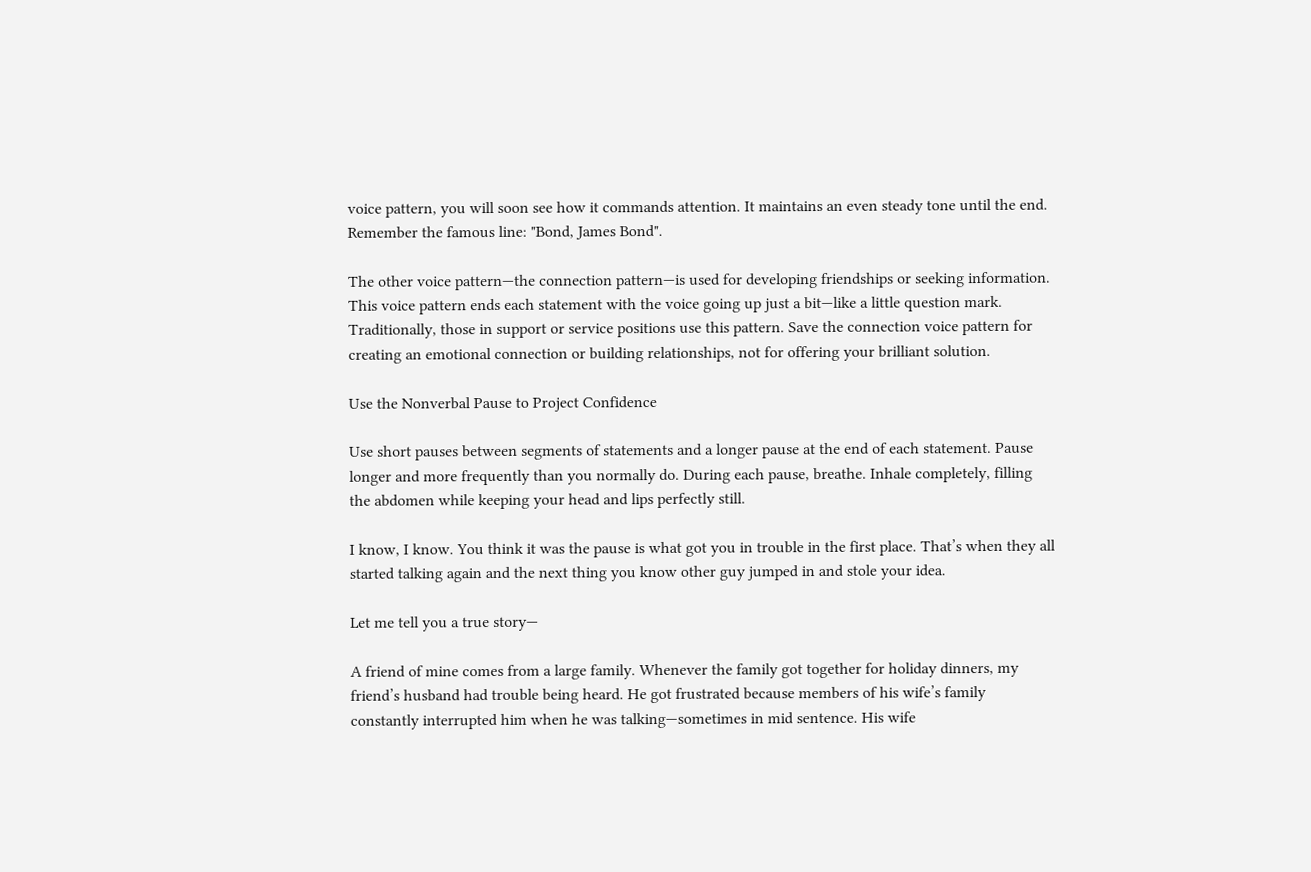voice pattern, you will soon see how it commands attention. It maintains an even steady tone until the end. Remember the famous line: "Bond, James Bond".

The other voice pattern—the connection pattern—is used for developing friendships or seeking information. This voice pattern ends each statement with the voice going up just a bit—like a little question mark. Traditionally, those in support or service positions use this pattern. Save the connection voice pattern for creating an emotional connection or building relationships, not for offering your brilliant solution.

Use the Nonverbal Pause to Project Confidence

Use short pauses between segments of statements and a longer pause at the end of each statement. Pause longer and more frequently than you normally do. During each pause, breathe. Inhale completely, filling the abdomen while keeping your head and lips perfectly still.

I know, I know. You think it was the pause is what got you in trouble in the first place. That’s when they all started talking again and the next thing you know other guy jumped in and stole your idea.

Let me tell you a true story—

A friend of mine comes from a large family. Whenever the family got together for holiday dinners, my friend’s husband had trouble being heard. He got frustrated because members of his wife’s family constantly interrupted him when he was talking—sometimes in mid sentence. His wife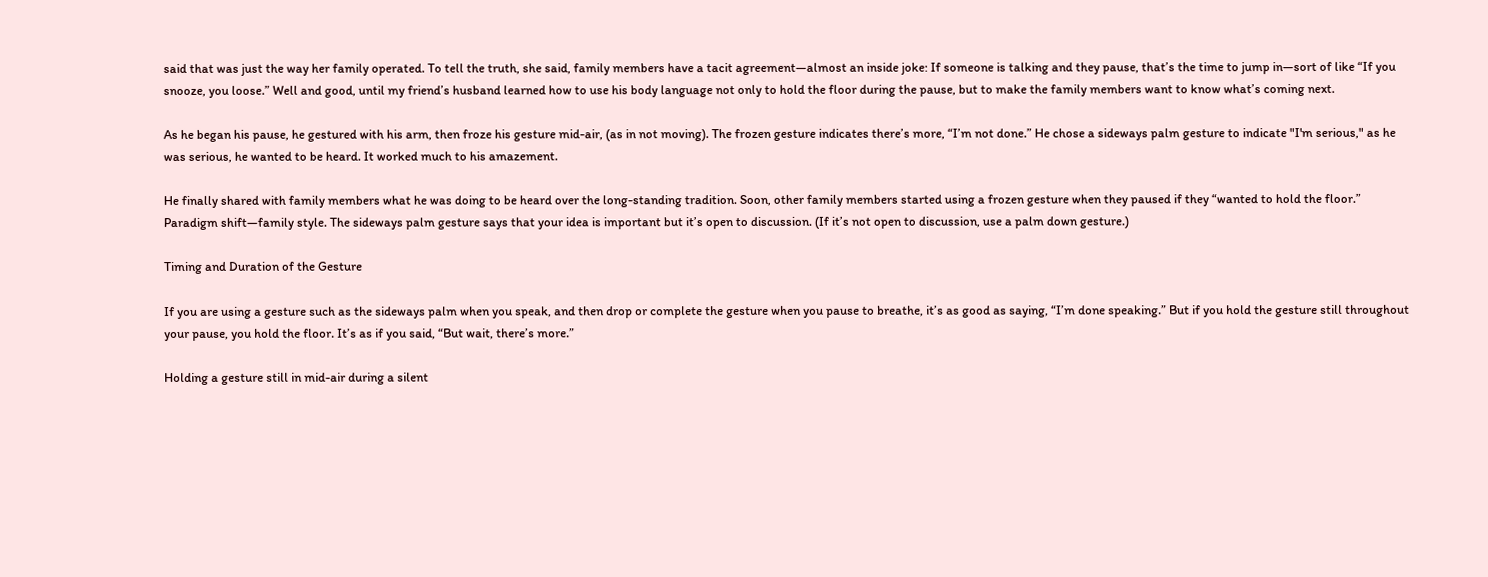said that was just the way her family operated. To tell the truth, she said, family members have a tacit agreement—almost an inside joke: If someone is talking and they pause, that’s the time to jump in—sort of like “If you snooze, you loose.” Well and good‚ until my friend’s husband learned how to use his body language not only to hold the floor during the pause, but to make the family members want to know what’s coming next.

As he began his pause, he gestured with his arm, then froze his gesture mid-air, (as in not moving). The frozen gesture indicates there’s more, “I’m not done.” He chose a sideways palm gesture to indicate "I'm serious," as he was serious, he wanted to be heard. It worked much to his amazement.

He finally shared with family members what he was doing to be heard over the long-standing tradition. Soon, other family members started using a frozen gesture when they paused if they “wanted to hold the floor.” Paradigm shift—family style. The sideways palm gesture says that your idea is important but it’s open to discussion. (If it’s not open to discussion, use a palm down gesture.)

Timing and Duration of the Gesture

If you are using a gesture such as the sideways palm when you speak, and then drop or complete the gesture when you pause to breathe, it’s as good as saying, “I’m done speaking.” But if you hold the gesture still throughout your pause, you hold the floor. It’s as if you said, “But wait, there’s more.”

Holding a gesture still in mid-air during a silent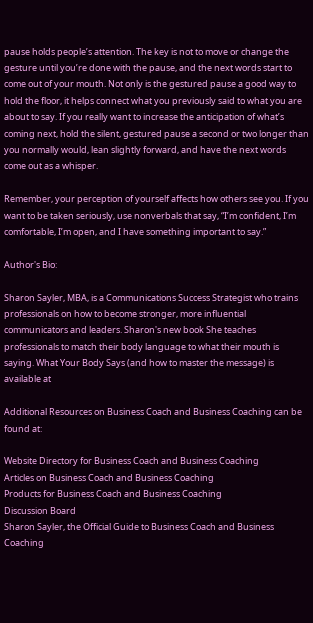pause holds people’s attention. The key is not to move or change the gesture until you’re done with the pause, and the next words start to come out of your mouth. Not only is the gestured pause a good way to hold the floor, it helps connect what you previously said to what you are about to say. If you really want to increase the anticipation of what’s coming next, hold the silent, gestured pause a second or two longer than you normally would, lean slightly forward, and have the next words come out as a whisper.

Remember, your perception of yourself affects how others see you. If you want to be taken seriously, use nonverbals that say, “I’m confident, I’m comfortable, I’m open, and I have something important to say.”

Author's Bio:

Sharon Sayler, MBA, is a Communications Success Strategist who trains professionals on how to become stronger, more influential communicators and leaders. Sharon's new book She teaches professionals to match their body language to what their mouth is saying. What Your Body Says (and how to master the message) is available at

Additional Resources on Business Coach and Business Coaching can be found at:

Website Directory for Business Coach and Business Coaching
Articles on Business Coach and Business Coaching
Products for Business Coach and Business Coaching
Discussion Board
Sharon Sayler, the Official Guide to Business Coach and Business Coaching